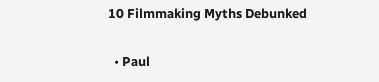10 Filmmaking Myths Debunked

  • Paul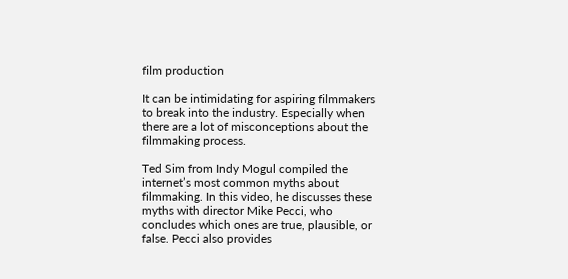film production

It can be intimidating for aspiring filmmakers to break into the industry. Especially when there are a lot of misconceptions about the filmmaking process.

Ted Sim from Indy Mogul compiled the internet’s most common myths about filmmaking. In this video, he discusses these myths with director Mike Pecci, who concludes which ones are true, plausible, or false. Pecci also provides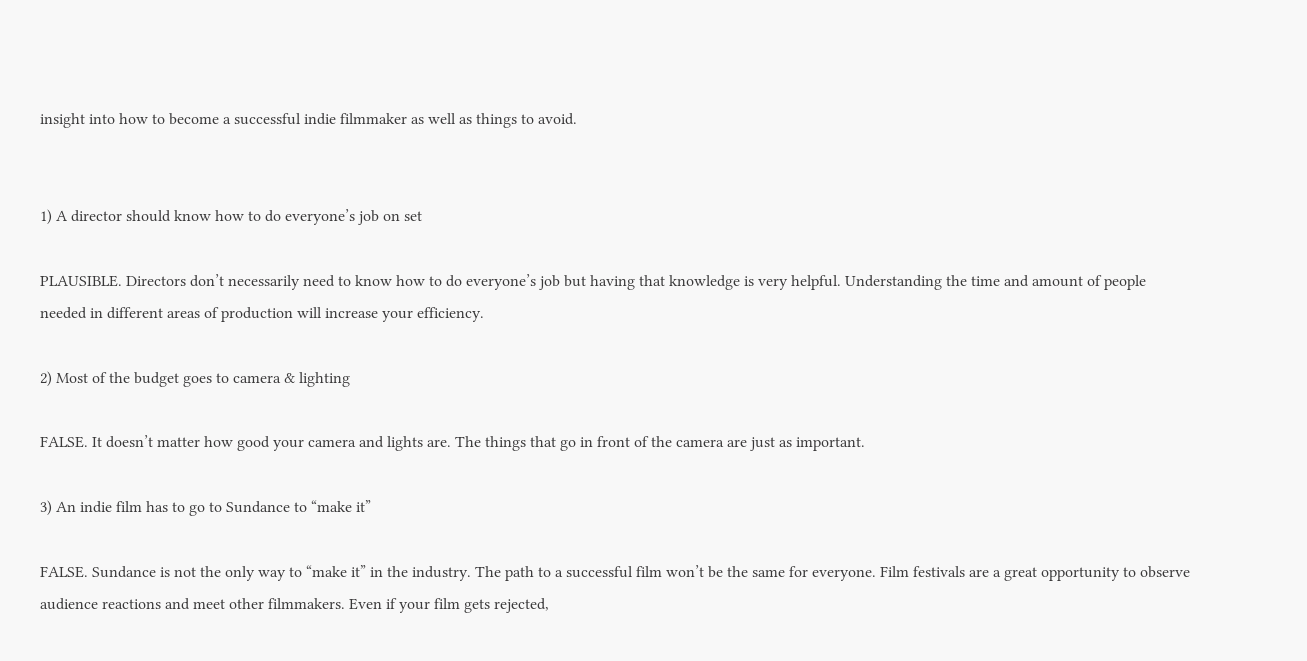insight into how to become a successful indie filmmaker as well as things to avoid.


1) A director should know how to do everyone’s job on set

PLAUSIBLE. Directors don’t necessarily need to know how to do everyone’s job but having that knowledge is very helpful. Understanding the time and amount of people needed in different areas of production will increase your efficiency.

2) Most of the budget goes to camera & lighting

FALSE. It doesn’t matter how good your camera and lights are. The things that go in front of the camera are just as important.

3) An indie film has to go to Sundance to “make it”

FALSE. Sundance is not the only way to “make it” in the industry. The path to a successful film won’t be the same for everyone. Film festivals are a great opportunity to observe audience reactions and meet other filmmakers. Even if your film gets rejected,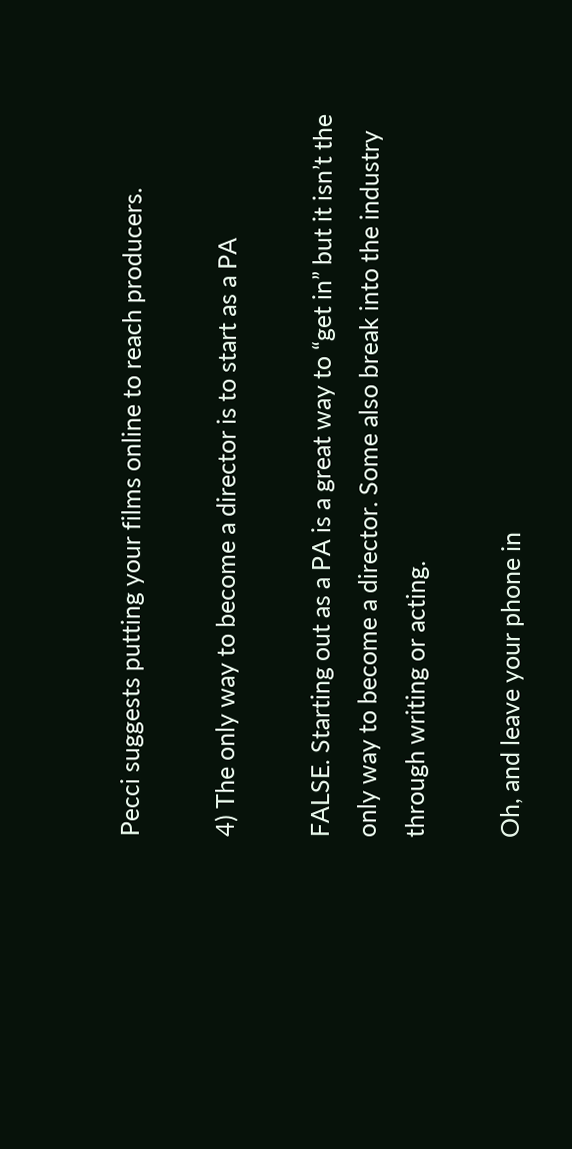Pecci suggests putting your films online to reach producers.

4) The only way to become a director is to start as a PA

FALSE. Starting out as a PA is a great way to “get in” but it isn’t the only way to become a director. Some also break into the industry through writing or acting.

Oh, and leave your phone in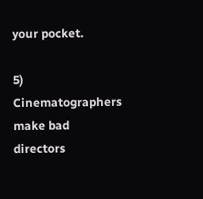your pocket.

5) Cinematographers make bad directors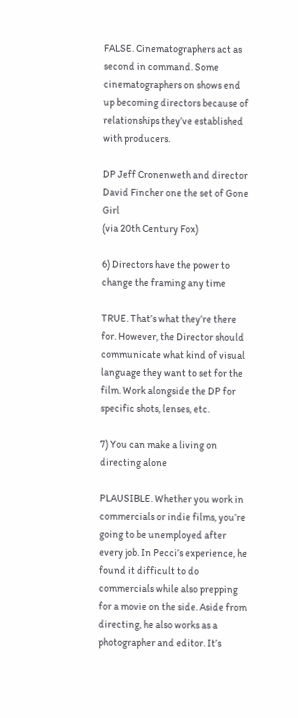FALSE. Cinematographers act as second in command. Some cinematographers on shows end up becoming directors because of relationships they’ve established with producers.

DP Jeff Cronenweth and director David Fincher one the set of Gone Girl
(via 20th Century Fox)

6) Directors have the power to change the framing any time

TRUE. That’s what they’re there for. However, the Director should communicate what kind of visual language they want to set for the film. Work alongside the DP for specific shots, lenses, etc.

7) You can make a living on directing alone

PLAUSIBLE. Whether you work in commercials or indie films, you’re going to be unemployed after every job. In Pecci’s experience, he found it difficult to do commercials while also prepping for a movie on the side. Aside from directing, he also works as a photographer and editor. It’s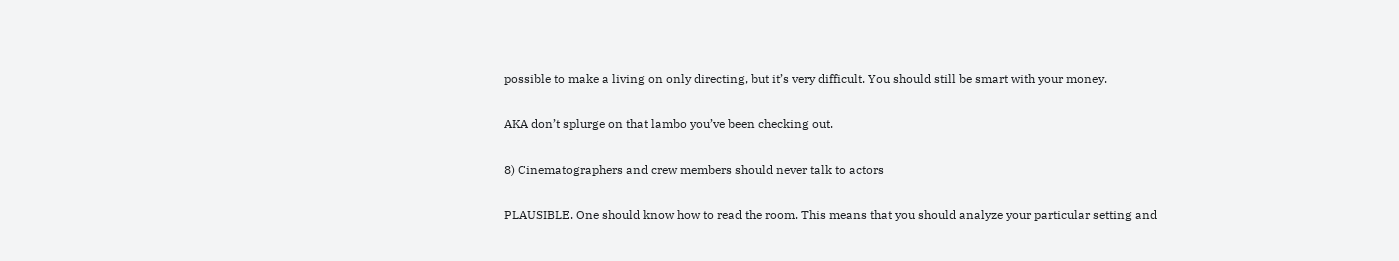possible to make a living on only directing, but it’s very difficult. You should still be smart with your money.

AKA don’t splurge on that lambo you’ve been checking out.

8) Cinematographers and crew members should never talk to actors

PLAUSIBLE. One should know how to read the room. This means that you should analyze your particular setting and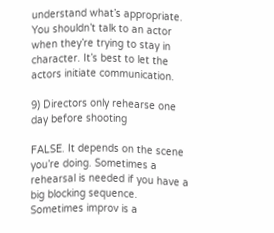understand what’s appropriate. You shouldn’t talk to an actor when they’re trying to stay in character. It’s best to let the actors initiate communication.

9) Directors only rehearse one day before shooting

FALSE. It depends on the scene you’re doing. Sometimes a rehearsal is needed if you have a big blocking sequence. Sometimes improv is a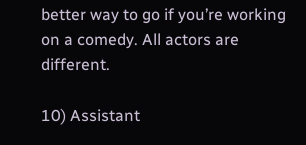better way to go if you’re working on a comedy. All actors are different.

10) Assistant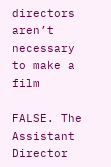directors aren’t necessary to make a film

FALSE. The Assistant Director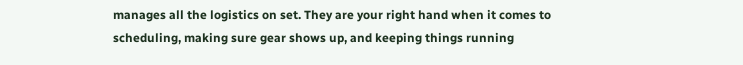manages all the logistics on set. They are your right hand when it comes to scheduling, making sure gear shows up, and keeping things running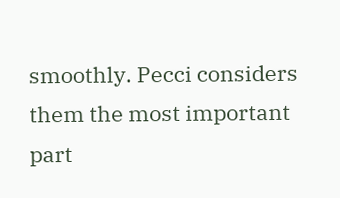smoothly. Pecci considers them the most important part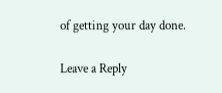of getting your day done.

Leave a Reply